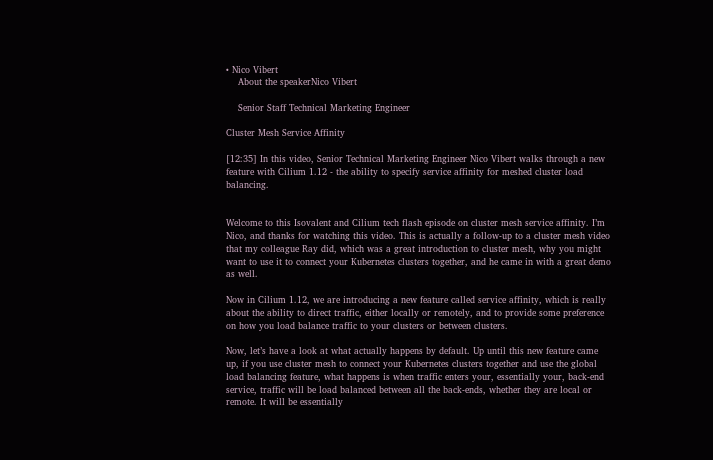• Nico Vibert
    About the speakerNico Vibert

    Senior Staff Technical Marketing Engineer

Cluster Mesh Service Affinity

[12:35] In this video, Senior Technical Marketing Engineer Nico Vibert walks through a new feature with Cilium 1.12 - the ability to specify service affinity for meshed cluster load balancing.


Welcome to this Isovalent and Cilium tech flash episode on cluster mesh service affinity. I’m Nico, and thanks for watching this video. This is actually a follow-up to a cluster mesh video that my colleague Ray did, which was a great introduction to cluster mesh, why you might want to use it to connect your Kubernetes clusters together, and he came in with a great demo as well.

Now in Cilium 1.12, we are introducing a new feature called service affinity, which is really about the ability to direct traffic, either locally or remotely, and to provide some preference on how you load balance traffic to your clusters or between clusters.

Now, let’s have a look at what actually happens by default. Up until this new feature came up, if you use cluster mesh to connect your Kubernetes clusters together and use the global load balancing feature, what happens is when traffic enters your, essentially your, back-end service, traffic will be load balanced between all the back-ends, whether they are local or remote. It will be essentially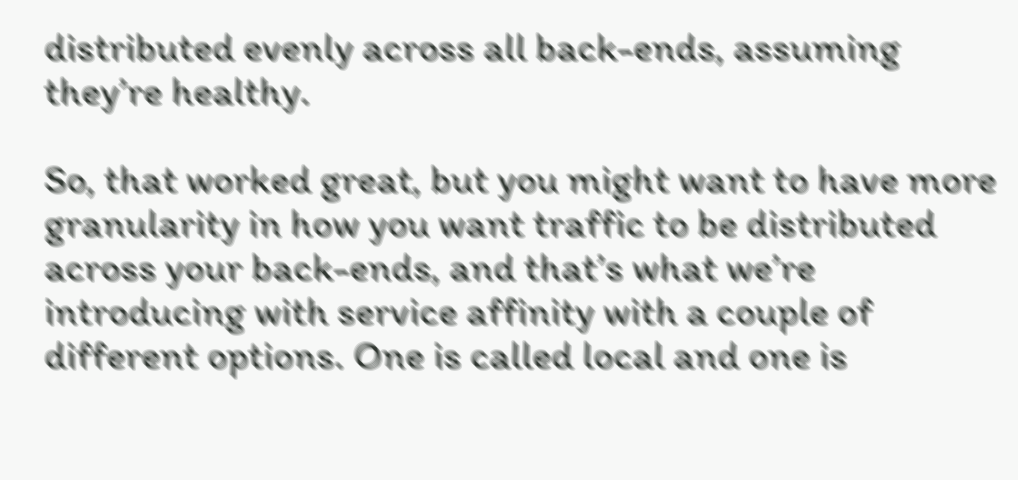distributed evenly across all back-ends, assuming they’re healthy.

So, that worked great, but you might want to have more granularity in how you want traffic to be distributed across your back-ends, and that’s what we’re introducing with service affinity with a couple of different options. One is called local and one is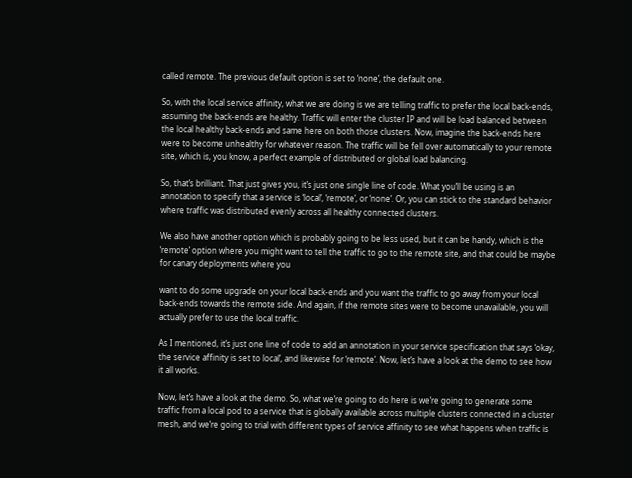called remote. The previous default option is set to ‘none’, the default one.

So, with the local service affinity, what we are doing is we are telling traffic to prefer the local back-ends, assuming the back-ends are healthy. Traffic will enter the cluster IP and will be load balanced between the local healthy back-ends and same here on both those clusters. Now, imagine the back-ends here were to become unhealthy for whatever reason. The traffic will be fell over automatically to your remote site, which is, you know, a perfect example of distributed or global load balancing.

So, that’s brilliant. That just gives you, it’s just one single line of code. What you’ll be using is an annotation to specify that a service is ‘local’, ‘remote’, or ‘none’. Or, you can stick to the standard behavior where traffic was distributed evenly across all healthy connected clusters.

We also have another option which is probably going to be less used, but it can be handy, which is the ‘remote’ option where you might want to tell the traffic to go to the remote site, and that could be maybe for canary deployments where you

want to do some upgrade on your local back-ends and you want the traffic to go away from your local back-ends towards the remote side. And again, if the remote sites were to become unavailable, you will actually prefer to use the local traffic.

As I mentioned, it’s just one line of code to add an annotation in your service specification that says ‘okay, the service affinity is set to local’, and likewise for ‘remote’. Now, let’s have a look at the demo to see how it all works.

Now, let’s have a look at the demo. So, what we’re going to do here is we’re going to generate some traffic from a local pod to a service that is globally available across multiple clusters connected in a cluster mesh, and we’re going to trial with different types of service affinity to see what happens when traffic is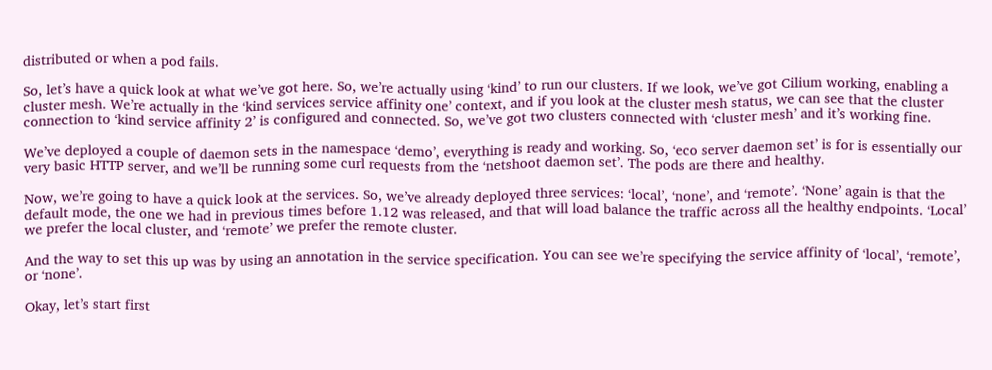distributed or when a pod fails.

So, let’s have a quick look at what we’ve got here. So, we’re actually using ‘kind’ to run our clusters. If we look, we’ve got Cilium working, enabling a cluster mesh. We’re actually in the ‘kind services service affinity one’ context, and if you look at the cluster mesh status, we can see that the cluster connection to ‘kind service affinity 2’ is configured and connected. So, we’ve got two clusters connected with ‘cluster mesh’ and it’s working fine.

We’ve deployed a couple of daemon sets in the namespace ‘demo’, everything is ready and working. So, ‘eco server daemon set’ is for is essentially our very basic HTTP server, and we’ll be running some curl requests from the ‘netshoot daemon set’. The pods are there and healthy.

Now, we’re going to have a quick look at the services. So, we’ve already deployed three services: ‘local’, ‘none’, and ‘remote’. ‘None’ again is that the default mode, the one we had in previous times before 1.12 was released, and that will load balance the traffic across all the healthy endpoints. ‘Local’ we prefer the local cluster, and ‘remote’ we prefer the remote cluster.

And the way to set this up was by using an annotation in the service specification. You can see we’re specifying the service affinity of ‘local’, ‘remote’, or ‘none’.

Okay, let’s start first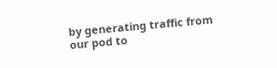by generating traffic from our pod to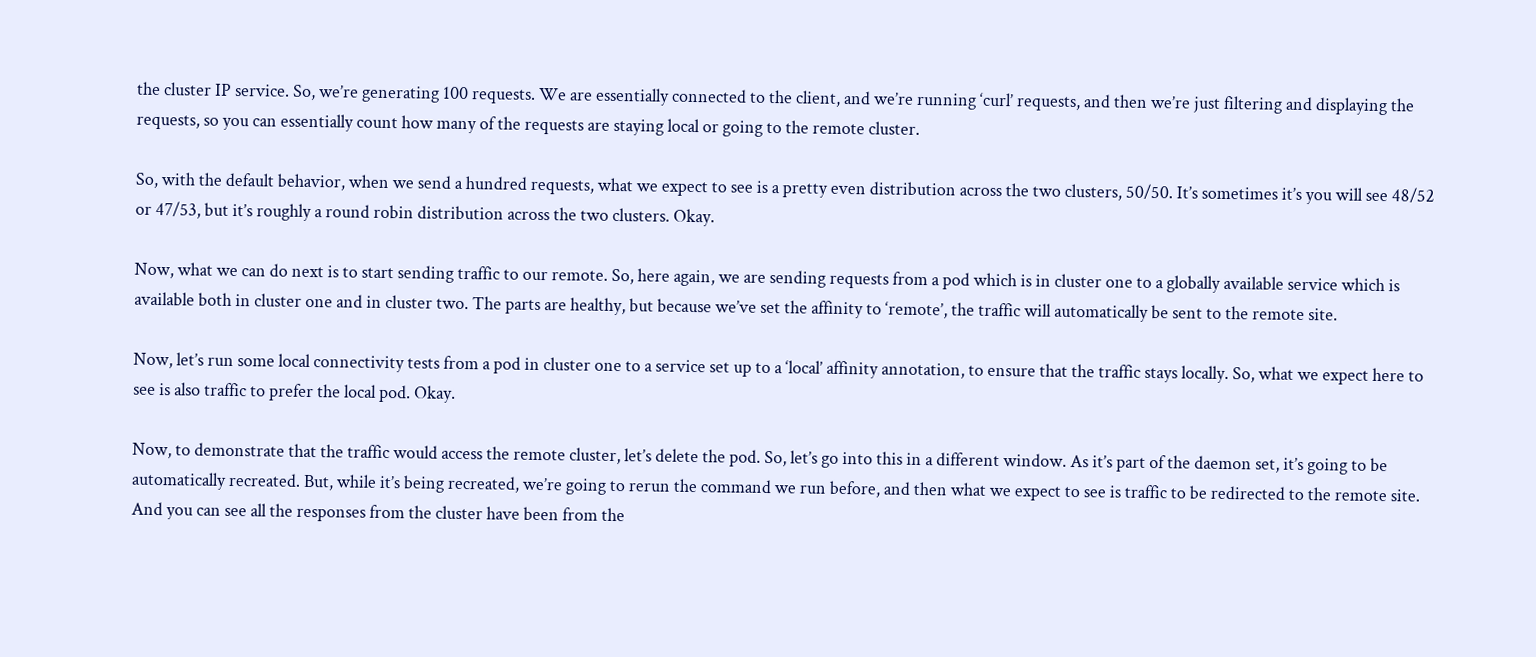the cluster IP service. So, we’re generating 100 requests. We are essentially connected to the client, and we’re running ‘curl’ requests, and then we’re just filtering and displaying the requests, so you can essentially count how many of the requests are staying local or going to the remote cluster.

So, with the default behavior, when we send a hundred requests, what we expect to see is a pretty even distribution across the two clusters, 50/50. It’s sometimes it’s you will see 48/52 or 47/53, but it’s roughly a round robin distribution across the two clusters. Okay.

Now, what we can do next is to start sending traffic to our remote. So, here again, we are sending requests from a pod which is in cluster one to a globally available service which is available both in cluster one and in cluster two. The parts are healthy, but because we’ve set the affinity to ‘remote’, the traffic will automatically be sent to the remote site.

Now, let’s run some local connectivity tests from a pod in cluster one to a service set up to a ‘local’ affinity annotation, to ensure that the traffic stays locally. So, what we expect here to see is also traffic to prefer the local pod. Okay.

Now, to demonstrate that the traffic would access the remote cluster, let’s delete the pod. So, let’s go into this in a different window. As it’s part of the daemon set, it’s going to be automatically recreated. But, while it’s being recreated, we’re going to rerun the command we run before, and then what we expect to see is traffic to be redirected to the remote site. And you can see all the responses from the cluster have been from the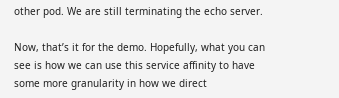other pod. We are still terminating the echo server.

Now, that’s it for the demo. Hopefully, what you can see is how we can use this service affinity to have some more granularity in how we direct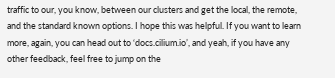traffic to our, you know, between our clusters and get the local, the remote, and the standard known options. I hope this was helpful. If you want to learn more, again, you can head out to ‘docs.cilium.io’, and yeah, if you have any other feedback, feel free to jump on the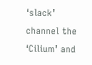‘slack’ channel the ‘Cilium’ and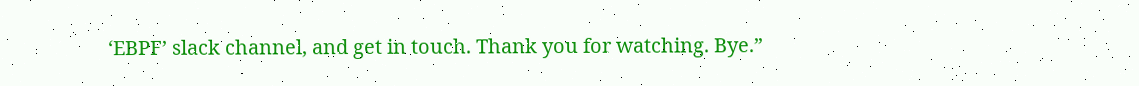‘EBPF’ slack channel, and get in touch. Thank you for watching. Bye.”